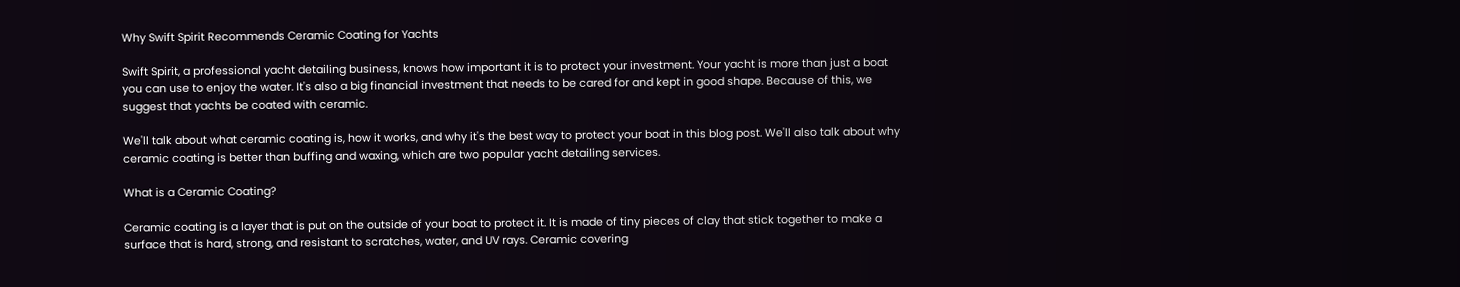Why Swift Spirit Recommends Ceramic Coating for Yachts

Swift Spirit, a professional yacht detailing business, knows how important it is to protect your investment. Your yacht is more than just a boat you can use to enjoy the water. It's also a big financial investment that needs to be cared for and kept in good shape. Because of this, we suggest that yachts be coated with ceramic.

We'll talk about what ceramic coating is, how it works, and why it's the best way to protect your boat in this blog post. We'll also talk about why ceramic coating is better than buffing and waxing, which are two popular yacht detailing services.

What is a Ceramic Coating?

Ceramic coating is a layer that is put on the outside of your boat to protect it. It is made of tiny pieces of clay that stick together to make a surface that is hard, strong, and resistant to scratches, water, and UV rays. Ceramic covering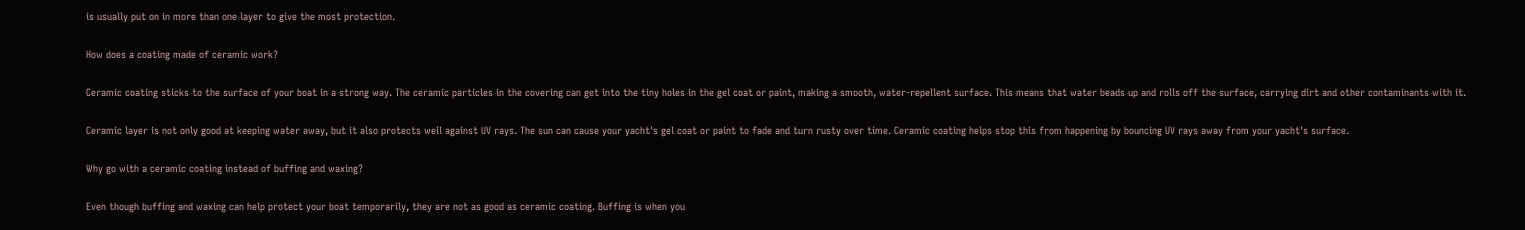is usually put on in more than one layer to give the most protection.

How does a coating made of ceramic work?

Ceramic coating sticks to the surface of your boat in a strong way. The ceramic particles in the covering can get into the tiny holes in the gel coat or paint, making a smooth, water-repellent surface. This means that water beads up and rolls off the surface, carrying dirt and other contaminants with it.

Ceramic layer is not only good at keeping water away, but it also protects well against UV rays. The sun can cause your yacht's gel coat or paint to fade and turn rusty over time. Ceramic coating helps stop this from happening by bouncing UV rays away from your yacht's surface.

Why go with a ceramic coating instead of buffing and waxing?

Even though buffing and waxing can help protect your boat temporarily, they are not as good as ceramic coating. Buffing is when you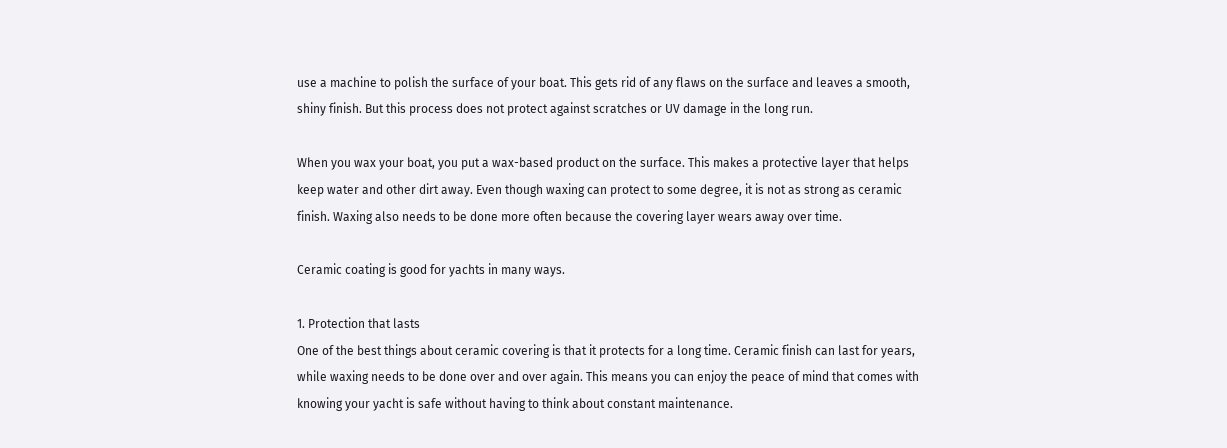use a machine to polish the surface of your boat. This gets rid of any flaws on the surface and leaves a smooth, shiny finish. But this process does not protect against scratches or UV damage in the long run.

When you wax your boat, you put a wax-based product on the surface. This makes a protective layer that helps keep water and other dirt away. Even though waxing can protect to some degree, it is not as strong as ceramic finish. Waxing also needs to be done more often because the covering layer wears away over time.

Ceramic coating is good for yachts in many ways.

1. Protection that lasts
One of the best things about ceramic covering is that it protects for a long time. Ceramic finish can last for years, while waxing needs to be done over and over again. This means you can enjoy the peace of mind that comes with knowing your yacht is safe without having to think about constant maintenance.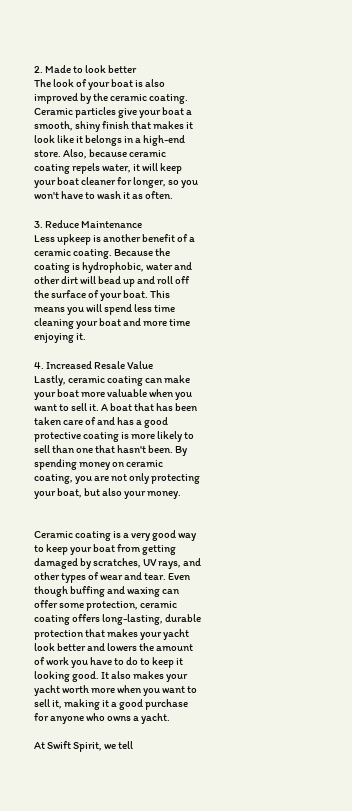2. Made to look better
The look of your boat is also improved by the ceramic coating. Ceramic particles give your boat a smooth, shiny finish that makes it look like it belongs in a high-end store. Also, because ceramic coating repels water, it will keep your boat cleaner for longer, so you won't have to wash it as often.

3. Reduce Maintenance
Less upkeep is another benefit of a ceramic coating. Because the coating is hydrophobic, water and other dirt will bead up and roll off the surface of your boat. This means you will spend less time cleaning your boat and more time enjoying it.

4. Increased Resale Value
Lastly, ceramic coating can make your boat more valuable when you want to sell it. A boat that has been taken care of and has a good protective coating is more likely to sell than one that hasn't been. By spending money on ceramic coating, you are not only protecting your boat, but also your money.


Ceramic coating is a very good way to keep your boat from getting damaged by scratches, UV rays, and other types of wear and tear. Even though buffing and waxing can offer some protection, ceramic coating offers long-lasting, durable protection that makes your yacht look better and lowers the amount of work you have to do to keep it looking good. It also makes your yacht worth more when you want to sell it, making it a good purchase for anyone who owns a yacht.

At Swift Spirit, we tell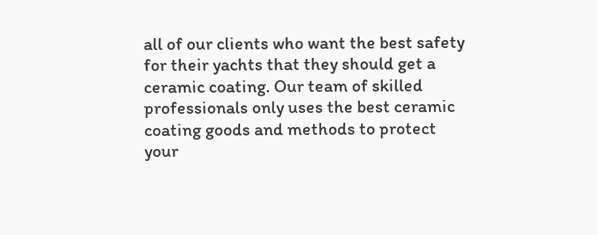all of our clients who want the best safety for their yachts that they should get a ceramic coating. Our team of skilled professionals only uses the best ceramic coating goods and methods to protect your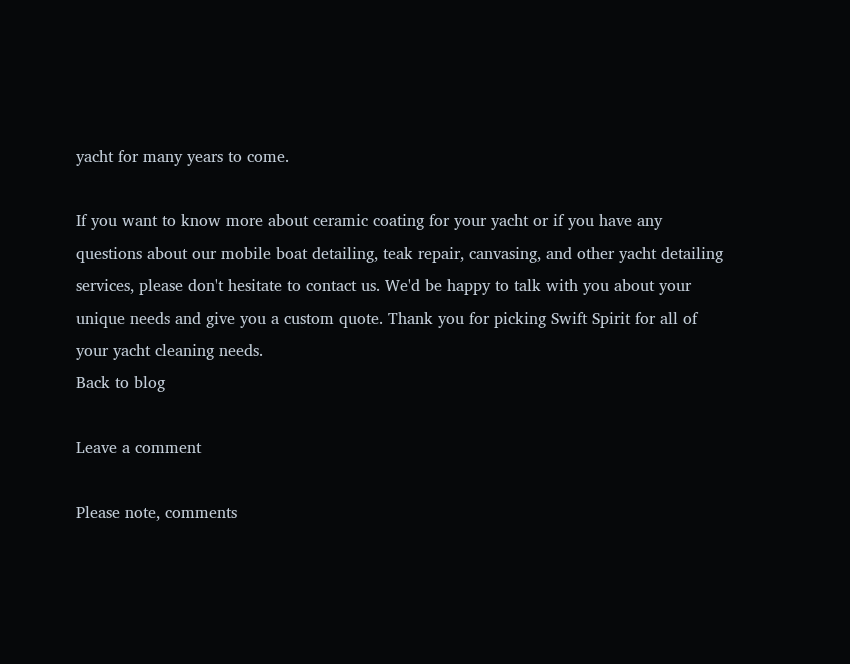yacht for many years to come.

If you want to know more about ceramic coating for your yacht or if you have any questions about our mobile boat detailing, teak repair, canvasing, and other yacht detailing services, please don't hesitate to contact us. We'd be happy to talk with you about your unique needs and give you a custom quote. Thank you for picking Swift Spirit for all of your yacht cleaning needs.
Back to blog

Leave a comment

Please note, comments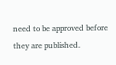need to be approved before they are published.